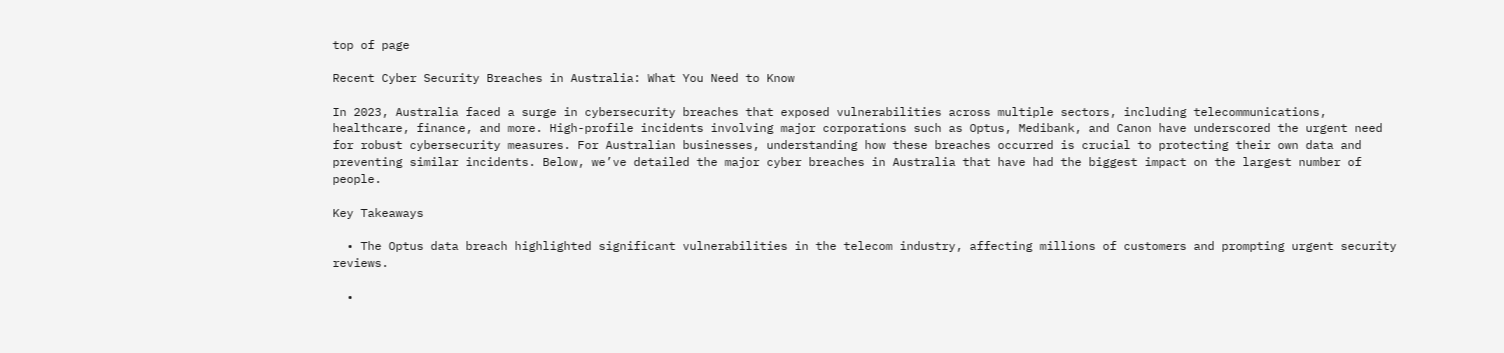top of page

Recent Cyber Security Breaches in Australia: What You Need to Know

In 2023, Australia faced a surge in cybersecurity breaches that exposed vulnerabilities across multiple sectors, including telecommunications, healthcare, finance, and more. High-profile incidents involving major corporations such as Optus, Medibank, and Canon have underscored the urgent need for robust cybersecurity measures. For Australian businesses, understanding how these breaches occurred is crucial to protecting their own data and preventing similar incidents. Below, we’ve detailed the major cyber breaches in Australia that have had the biggest impact on the largest number of people.

Key Takeaways

  • The Optus data breach highlighted significant vulnerabilities in the telecom industry, affecting millions of customers and prompting urgent security reviews.

  •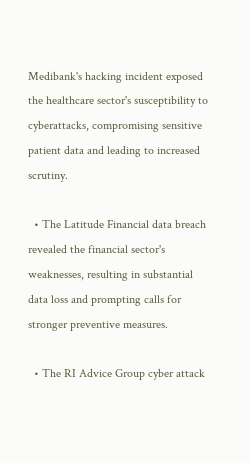Medibank's hacking incident exposed the healthcare sector's susceptibility to cyberattacks, compromising sensitive patient data and leading to increased scrutiny.

  • The Latitude Financial data breach revealed the financial sector's weaknesses, resulting in substantial data loss and prompting calls for stronger preventive measures.

  • The RI Advice Group cyber attack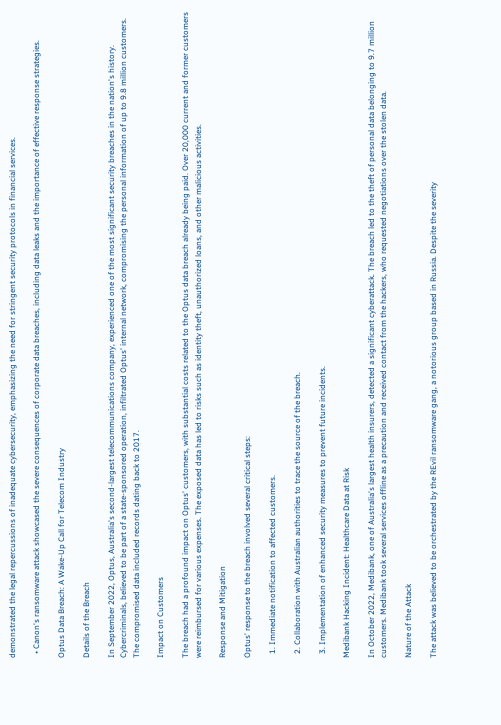demonstrated the legal repercussions of inadequate cybersecurity, emphasizing the need for stringent security protocols in financial services.

  • Canon's ransomware attack showcased the severe consequences of corporate data breaches, including data leaks and the importance of effective response strategies.

Optus Data Breach: A Wake-Up Call for Telecom Industry

Details of the Breach

In September 2022, Optus, Australia's second-largest telecommunications company, experienced one of the most significant security breaches in the nation's history. Cybercriminals, believed to be part of a state-sponsored operation, infiltrated Optus' internal network, compromising the personal information of up to 9.8 million customers. The compromised data included records dating back to 2017.

Impact on Customers

The breach had a profound impact on Optus' customers, with substantial costs related to the Optus data breach already being paid. Over 20,000 current and former customers were reimbursed for various expenses. The exposed data has led to risks such as identity theft, unauthorized loans, and other malicious activities.

Response and Mitigation

Optus' response to the breach involved several critical steps:

  1. Immediate notification to affected customers.

  2. Collaboration with Australian authorities to trace the source of the breach.

  3. Implementation of enhanced security measures to prevent future incidents.

Medibank Hacking Incident: Healthcare Data at Risk

In October 2022, Medibank, one of Australia's largest health insurers, detected a significant cyberattack. The breach led to the theft of personal data belonging to 9.7 million customers. Medibank took several services offline as a precaution and received contact from the hackers, who requested negotiations over the stolen data.

Nature of the Attack

The attack was believed to be orchestrated by the REvil ransomware gang, a notorious group based in Russia. Despite the severity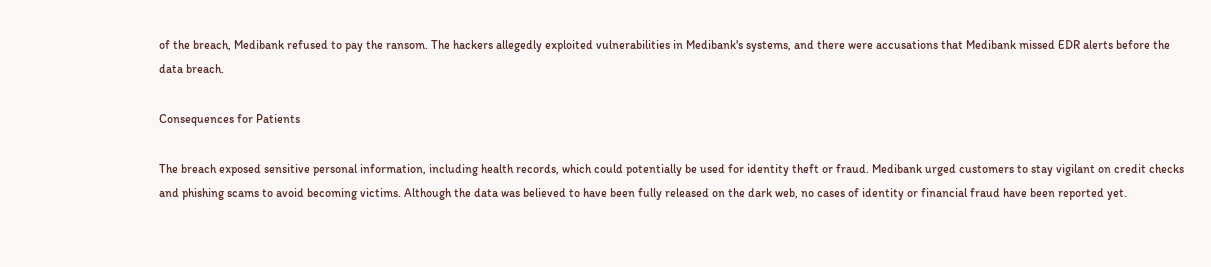of the breach, Medibank refused to pay the ransom. The hackers allegedly exploited vulnerabilities in Medibank's systems, and there were accusations that Medibank missed EDR alerts before the data breach.

Consequences for Patients

The breach exposed sensitive personal information, including health records, which could potentially be used for identity theft or fraud. Medibank urged customers to stay vigilant on credit checks and phishing scams to avoid becoming victims. Although the data was believed to have been fully released on the dark web, no cases of identity or financial fraud have been reported yet.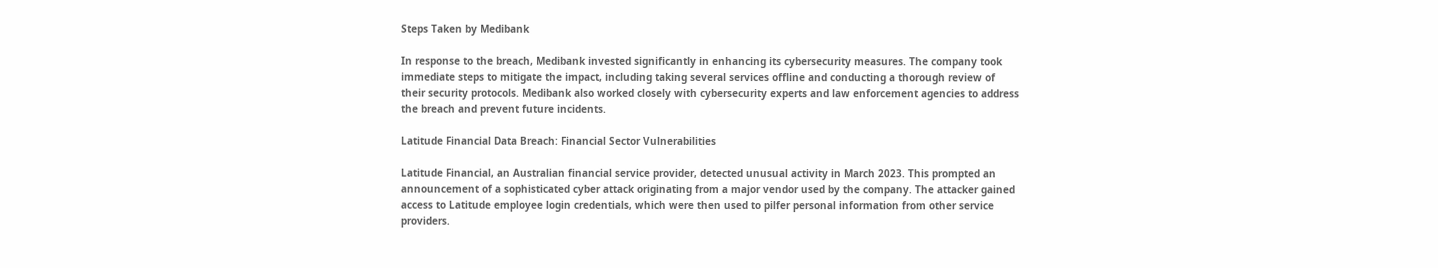Steps Taken by Medibank

In response to the breach, Medibank invested significantly in enhancing its cybersecurity measures. The company took immediate steps to mitigate the impact, including taking several services offline and conducting a thorough review of their security protocols. Medibank also worked closely with cybersecurity experts and law enforcement agencies to address the breach and prevent future incidents.

Latitude Financial Data Breach: Financial Sector Vulnerabilities

Latitude Financial, an Australian financial service provider, detected unusual activity in March 2023. This prompted an announcement of a sophisticated cyber attack originating from a major vendor used by the company. The attacker gained access to Latitude employee login credentials, which were then used to pilfer personal information from other service providers.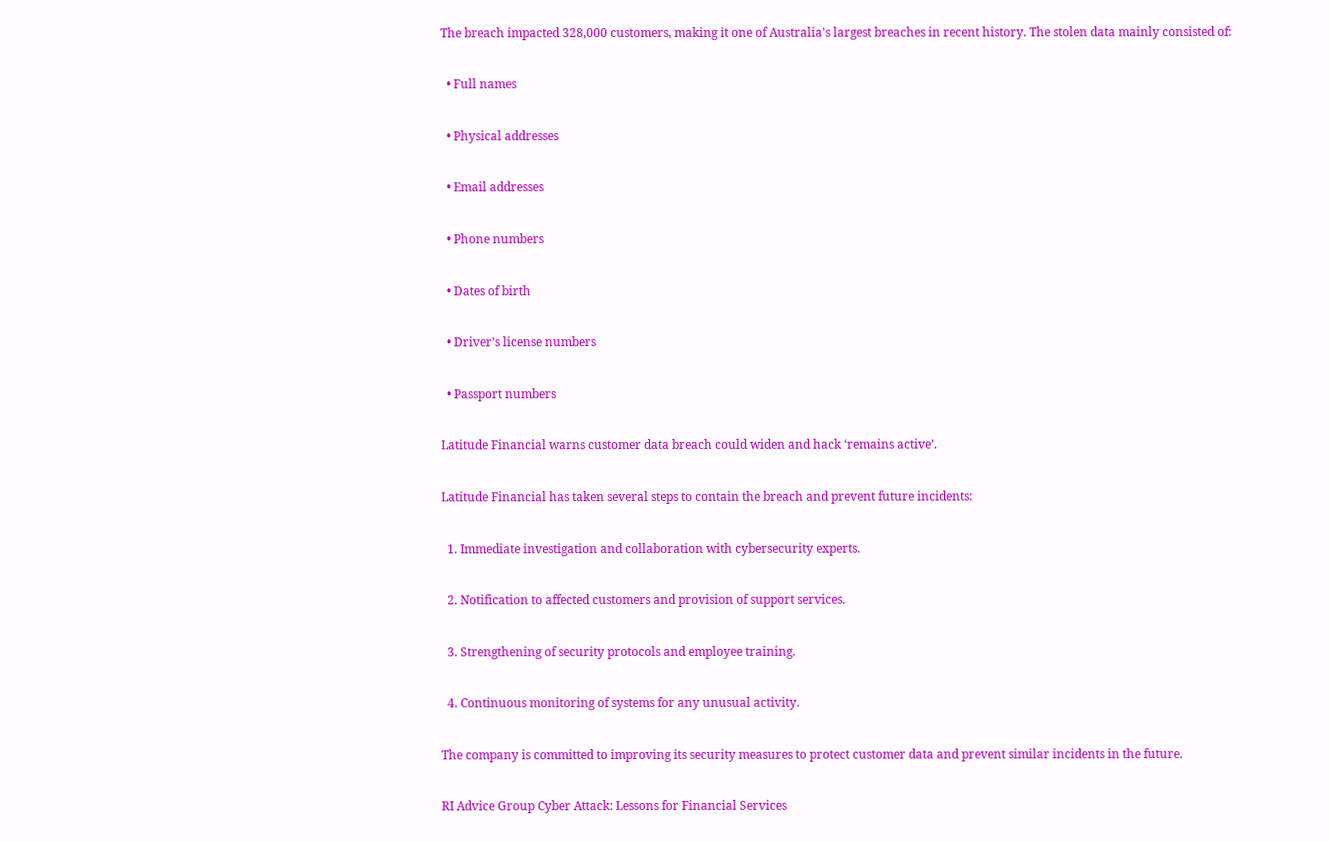The breach impacted 328,000 customers, making it one of Australia's largest breaches in recent history. The stolen data mainly consisted of:

  • Full names

  • Physical addresses

  • Email addresses

  • Phone numbers

  • Dates of birth

  • Driver’s license numbers

  • Passport numbers

Latitude Financial warns customer data breach could widen and hack ‘remains active’.

Latitude Financial has taken several steps to contain the breach and prevent future incidents:

  1. Immediate investigation and collaboration with cybersecurity experts.

  2. Notification to affected customers and provision of support services.

  3. Strengthening of security protocols and employee training.

  4. Continuous monitoring of systems for any unusual activity.

The company is committed to improving its security measures to protect customer data and prevent similar incidents in the future.

RI Advice Group Cyber Attack: Lessons for Financial Services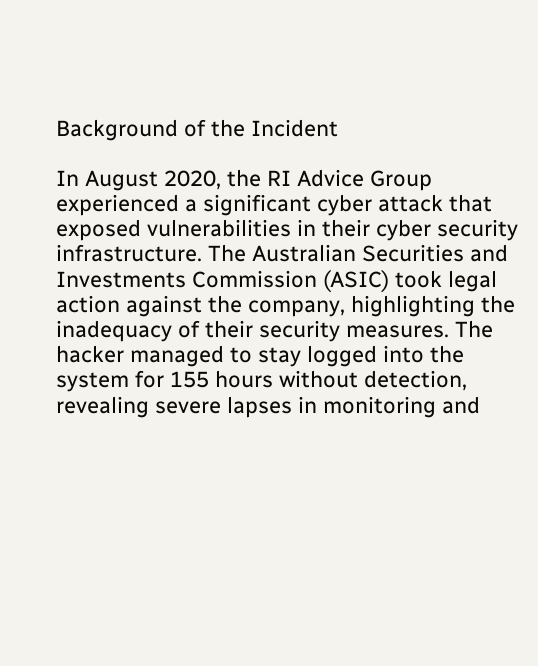Background of the Incident

In August 2020, the RI Advice Group experienced a significant cyber attack that exposed vulnerabilities in their cyber security infrastructure. The Australian Securities and Investments Commission (ASIC) took legal action against the company, highlighting the inadequacy of their security measures. The hacker managed to stay logged into the system for 155 hours without detection, revealing severe lapses in monitoring and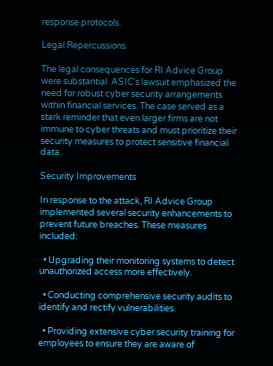response protocols.

Legal Repercussions

The legal consequences for RI Advice Group were substantial. ASIC's lawsuit emphasized the need for robust cyber security arrangements within financial services. The case served as a stark reminder that even larger firms are not immune to cyber threats and must prioritize their security measures to protect sensitive financial data.

Security Improvements

In response to the attack, RI Advice Group implemented several security enhancements to prevent future breaches. These measures included:

  • Upgrading their monitoring systems to detect unauthorized access more effectively.

  • Conducting comprehensive security audits to identify and rectify vulnerabilities.

  • Providing extensive cyber security training for employees to ensure they are aware of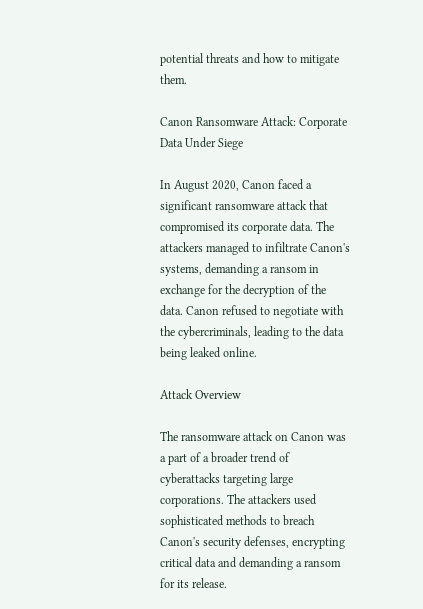potential threats and how to mitigate them.

Canon Ransomware Attack: Corporate Data Under Siege

In August 2020, Canon faced a significant ransomware attack that compromised its corporate data. The attackers managed to infiltrate Canon's systems, demanding a ransom in exchange for the decryption of the data. Canon refused to negotiate with the cybercriminals, leading to the data being leaked online.

Attack Overview

The ransomware attack on Canon was a part of a broader trend of cyberattacks targeting large corporations. The attackers used sophisticated methods to breach Canon's security defenses, encrypting critical data and demanding a ransom for its release.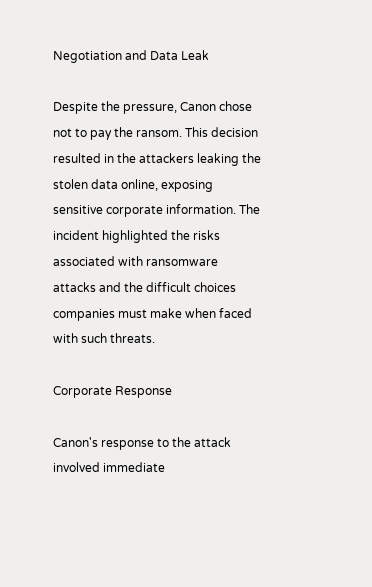Negotiation and Data Leak

Despite the pressure, Canon chose not to pay the ransom. This decision resulted in the attackers leaking the stolen data online, exposing sensitive corporate information. The incident highlighted the risks associated with ransomware attacks and the difficult choices companies must make when faced with such threats.

Corporate Response

Canon's response to the attack involved immediate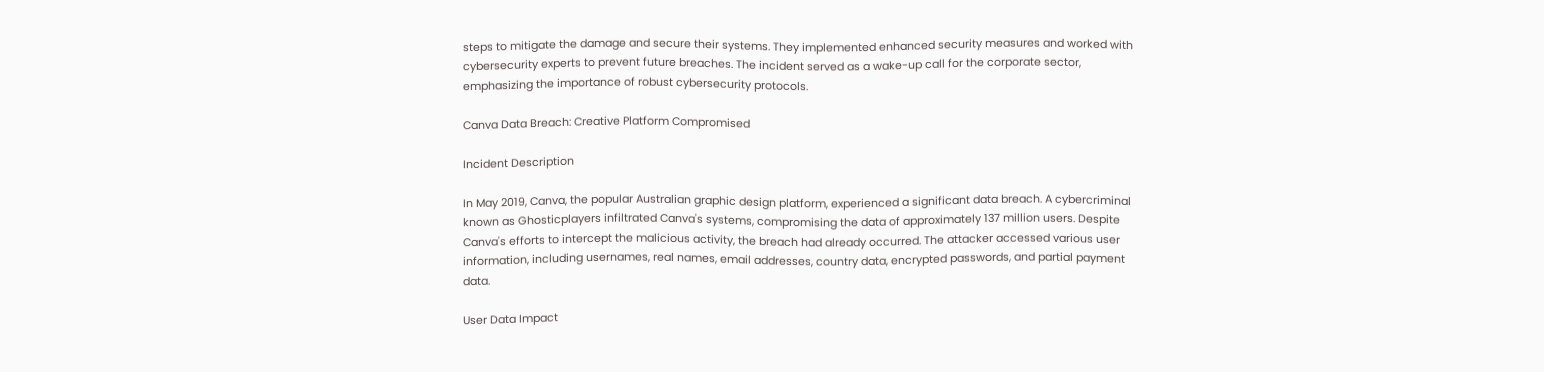steps to mitigate the damage and secure their systems. They implemented enhanced security measures and worked with cybersecurity experts to prevent future breaches. The incident served as a wake-up call for the corporate sector, emphasizing the importance of robust cybersecurity protocols.

Canva Data Breach: Creative Platform Compromised

Incident Description

In May 2019, Canva, the popular Australian graphic design platform, experienced a significant data breach. A cybercriminal known as Ghosticplayers infiltrated Canva's systems, compromising the data of approximately 137 million users. Despite Canva's efforts to intercept the malicious activity, the breach had already occurred. The attacker accessed various user information, including usernames, real names, email addresses, country data, encrypted passwords, and partial payment data.

User Data Impact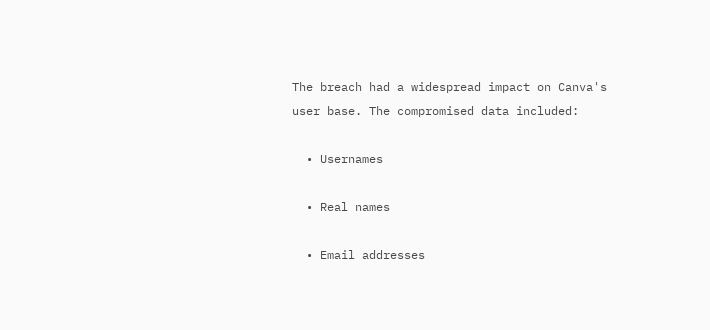The breach had a widespread impact on Canva's user base. The compromised data included:

  • Usernames

  • Real names

  • Email addresses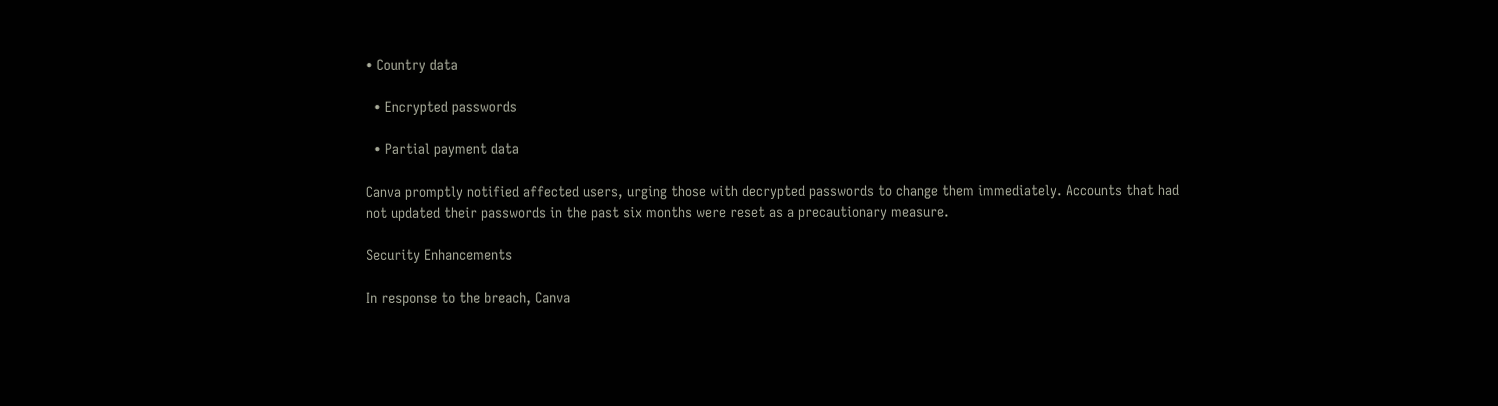• Country data

  • Encrypted passwords

  • Partial payment data

Canva promptly notified affected users, urging those with decrypted passwords to change them immediately. Accounts that had not updated their passwords in the past six months were reset as a precautionary measure.

Security Enhancements

In response to the breach, Canva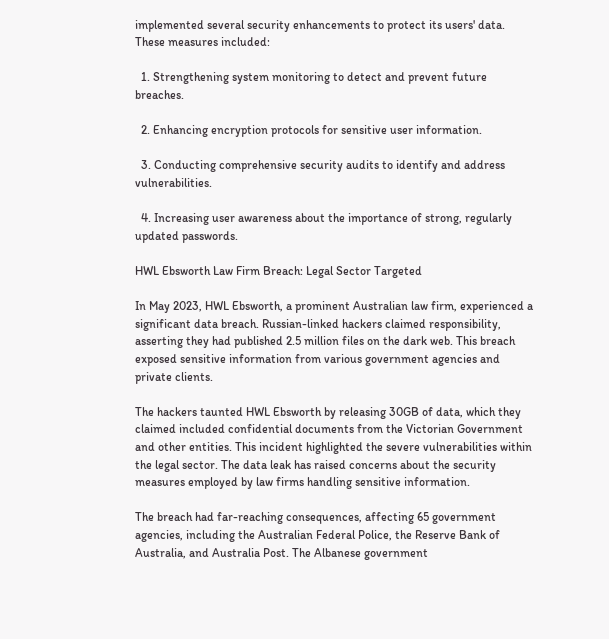implemented several security enhancements to protect its users' data. These measures included:

  1. Strengthening system monitoring to detect and prevent future breaches.

  2. Enhancing encryption protocols for sensitive user information.

  3. Conducting comprehensive security audits to identify and address vulnerabilities.

  4. Increasing user awareness about the importance of strong, regularly updated passwords.

HWL Ebsworth Law Firm Breach: Legal Sector Targeted

In May 2023, HWL Ebsworth, a prominent Australian law firm, experienced a significant data breach. Russian-linked hackers claimed responsibility, asserting they had published 2.5 million files on the dark web. This breach exposed sensitive information from various government agencies and private clients.

The hackers taunted HWL Ebsworth by releasing 30GB of data, which they claimed included confidential documents from the Victorian Government and other entities. This incident highlighted the severe vulnerabilities within the legal sector. The data leak has raised concerns about the security measures employed by law firms handling sensitive information.

The breach had far-reaching consequences, affecting 65 government agencies, including the Australian Federal Police, the Reserve Bank of Australia, and Australia Post. The Albanese government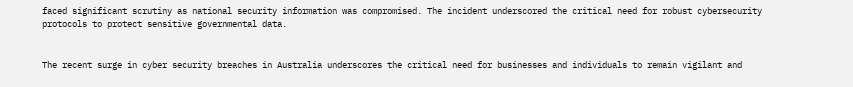faced significant scrutiny as national security information was compromised. The incident underscored the critical need for robust cybersecurity protocols to protect sensitive governmental data.


The recent surge in cyber security breaches in Australia underscores the critical need for businesses and individuals to remain vigilant and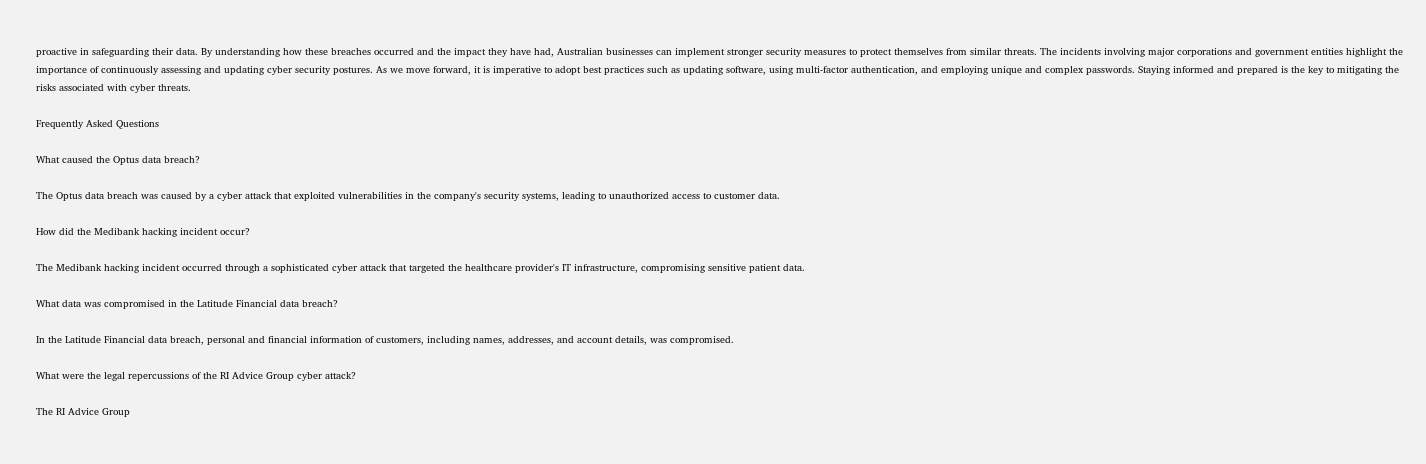proactive in safeguarding their data. By understanding how these breaches occurred and the impact they have had, Australian businesses can implement stronger security measures to protect themselves from similar threats. The incidents involving major corporations and government entities highlight the importance of continuously assessing and updating cyber security postures. As we move forward, it is imperative to adopt best practices such as updating software, using multi-factor authentication, and employing unique and complex passwords. Staying informed and prepared is the key to mitigating the risks associated with cyber threats.

Frequently Asked Questions

What caused the Optus data breach?

The Optus data breach was caused by a cyber attack that exploited vulnerabilities in the company's security systems, leading to unauthorized access to customer data.

How did the Medibank hacking incident occur?

The Medibank hacking incident occurred through a sophisticated cyber attack that targeted the healthcare provider's IT infrastructure, compromising sensitive patient data.

What data was compromised in the Latitude Financial data breach?

In the Latitude Financial data breach, personal and financial information of customers, including names, addresses, and account details, was compromised.

What were the legal repercussions of the RI Advice Group cyber attack?

The RI Advice Group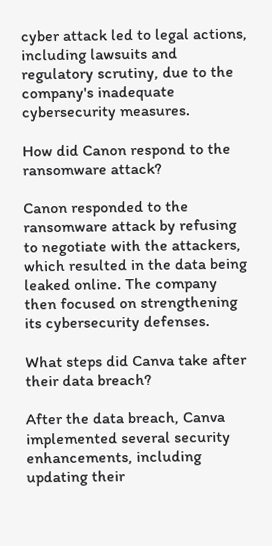cyber attack led to legal actions, including lawsuits and regulatory scrutiny, due to the company's inadequate cybersecurity measures.

How did Canon respond to the ransomware attack?

Canon responded to the ransomware attack by refusing to negotiate with the attackers, which resulted in the data being leaked online. The company then focused on strengthening its cybersecurity defenses.

What steps did Canva take after their data breach?

After the data breach, Canva implemented several security enhancements, including updating their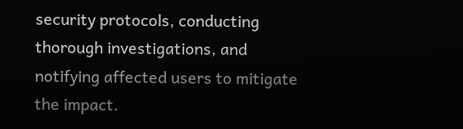security protocols, conducting thorough investigations, and notifying affected users to mitigate the impact.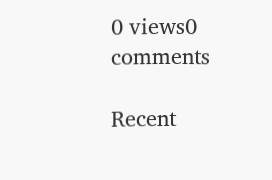0 views0 comments

Recent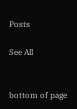Posts

See All


bottom of page